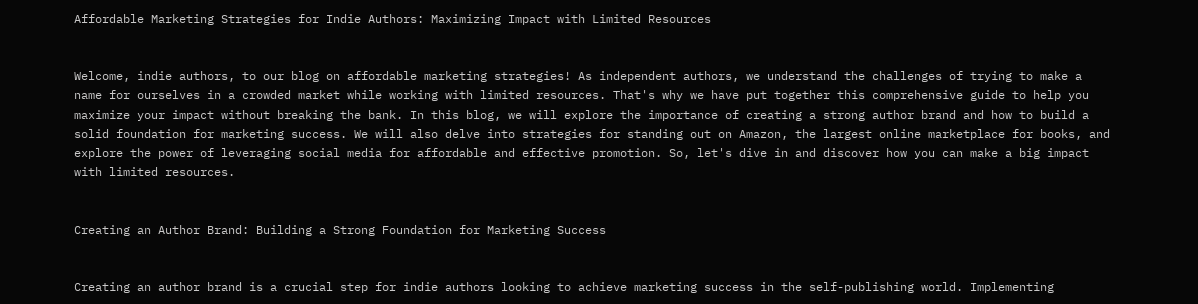Affordable Marketing Strategies for Indie Authors: Maximizing Impact with Limited Resources


Welcome, indie authors, to our blog on affordable marketing strategies! As independent authors, we understand the challenges of trying to make a name for ourselves in a crowded market while working with limited resources. That's why we have put together this comprehensive guide to help you maximize your impact without breaking the bank. In this blog, we will explore the importance of creating a strong author brand and how to build a solid foundation for marketing success. We will also delve into strategies for standing out on Amazon, the largest online marketplace for books, and explore the power of leveraging social media for affordable and effective promotion. So, let's dive in and discover how you can make a big impact with limited resources.


Creating an Author Brand: Building a Strong Foundation for Marketing Success


Creating an author brand is a crucial step for indie authors looking to achieve marketing success in the self-publishing world. Implementing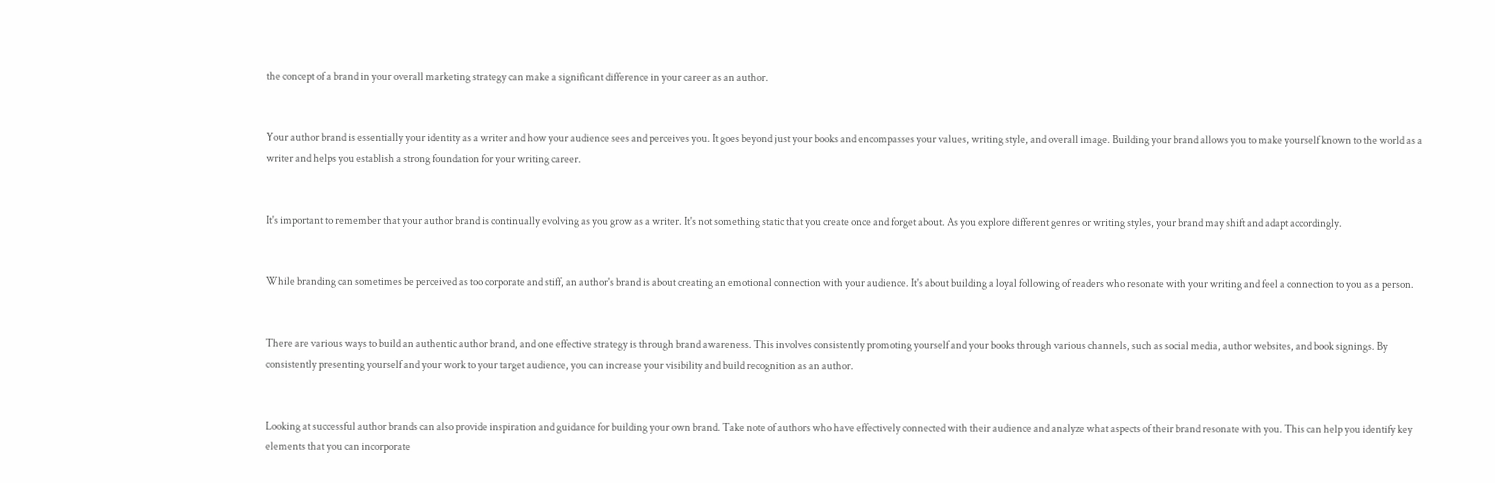the concept of a brand in your overall marketing strategy can make a significant difference in your career as an author.


Your author brand is essentially your identity as a writer and how your audience sees and perceives you. It goes beyond just your books and encompasses your values, writing style, and overall image. Building your brand allows you to make yourself known to the world as a writer and helps you establish a strong foundation for your writing career.


It's important to remember that your author brand is continually evolving as you grow as a writer. It's not something static that you create once and forget about. As you explore different genres or writing styles, your brand may shift and adapt accordingly.


While branding can sometimes be perceived as too corporate and stiff, an author's brand is about creating an emotional connection with your audience. It's about building a loyal following of readers who resonate with your writing and feel a connection to you as a person.


There are various ways to build an authentic author brand, and one effective strategy is through brand awareness. This involves consistently promoting yourself and your books through various channels, such as social media, author websites, and book signings. By consistently presenting yourself and your work to your target audience, you can increase your visibility and build recognition as an author.


Looking at successful author brands can also provide inspiration and guidance for building your own brand. Take note of authors who have effectively connected with their audience and analyze what aspects of their brand resonate with you. This can help you identify key elements that you can incorporate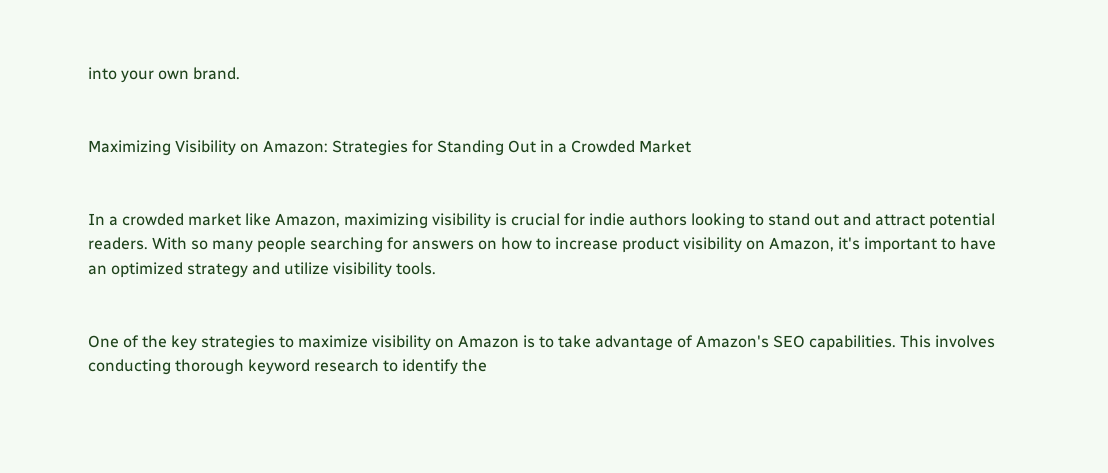into your own brand.


Maximizing Visibility on Amazon: Strategies for Standing Out in a Crowded Market


In a crowded market like Amazon, maximizing visibility is crucial for indie authors looking to stand out and attract potential readers. With so many people searching for answers on how to increase product visibility on Amazon, it's important to have an optimized strategy and utilize visibility tools.


One of the key strategies to maximize visibility on Amazon is to take advantage of Amazon's SEO capabilities. This involves conducting thorough keyword research to identify the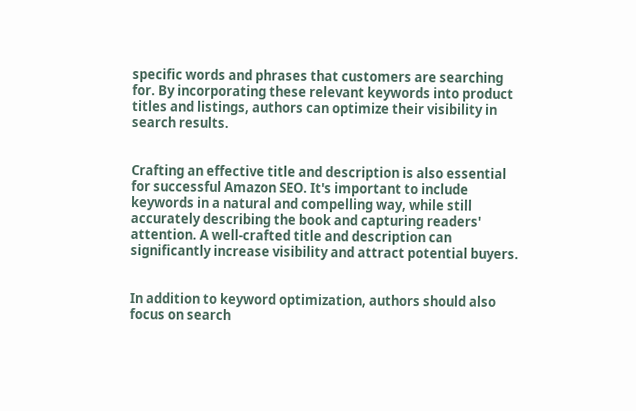specific words and phrases that customers are searching for. By incorporating these relevant keywords into product titles and listings, authors can optimize their visibility in search results.


Crafting an effective title and description is also essential for successful Amazon SEO. It's important to include keywords in a natural and compelling way, while still accurately describing the book and capturing readers' attention. A well-crafted title and description can significantly increase visibility and attract potential buyers.


In addition to keyword optimization, authors should also focus on search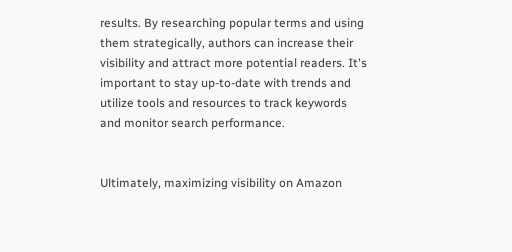results. By researching popular terms and using them strategically, authors can increase their visibility and attract more potential readers. It's important to stay up-to-date with trends and utilize tools and resources to track keywords and monitor search performance.


Ultimately, maximizing visibility on Amazon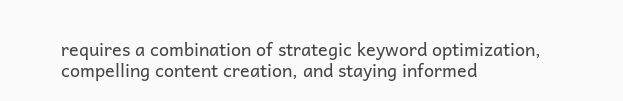requires a combination of strategic keyword optimization, compelling content creation, and staying informed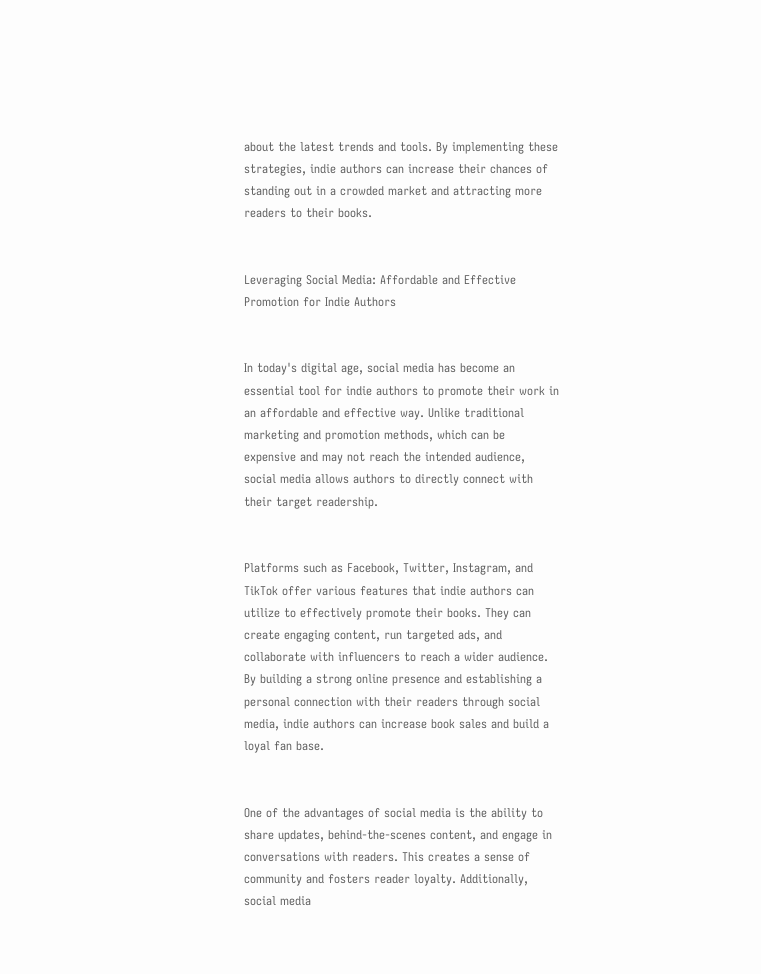about the latest trends and tools. By implementing these strategies, indie authors can increase their chances of standing out in a crowded market and attracting more readers to their books.


Leveraging Social Media: Affordable and Effective Promotion for Indie Authors


In today's digital age, social media has become an essential tool for indie authors to promote their work in an affordable and effective way. Unlike traditional marketing and promotion methods, which can be expensive and may not reach the intended audience, social media allows authors to directly connect with their target readership.


Platforms such as Facebook, Twitter, Instagram, and TikTok offer various features that indie authors can utilize to effectively promote their books. They can create engaging content, run targeted ads, and collaborate with influencers to reach a wider audience. By building a strong online presence and establishing a personal connection with their readers through social media, indie authors can increase book sales and build a loyal fan base.


One of the advantages of social media is the ability to share updates, behind-the-scenes content, and engage in conversations with readers. This creates a sense of community and fosters reader loyalty. Additionally, social media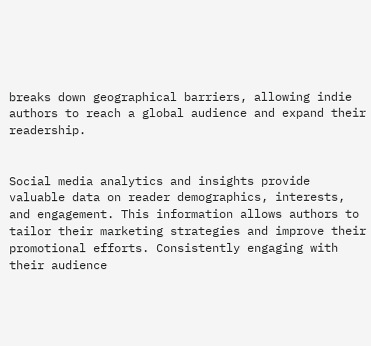breaks down geographical barriers, allowing indie authors to reach a global audience and expand their readership.


Social media analytics and insights provide valuable data on reader demographics, interests, and engagement. This information allows authors to tailor their marketing strategies and improve their promotional efforts. Consistently engaging with their audience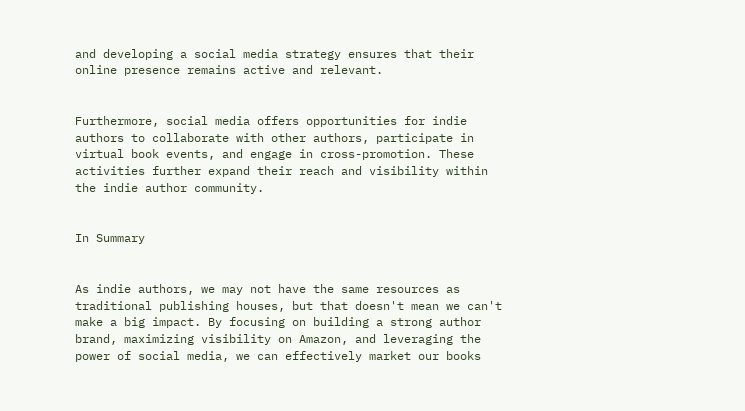and developing a social media strategy ensures that their online presence remains active and relevant.


Furthermore, social media offers opportunities for indie authors to collaborate with other authors, participate in virtual book events, and engage in cross-promotion. These activities further expand their reach and visibility within the indie author community.


In Summary


As indie authors, we may not have the same resources as traditional publishing houses, but that doesn't mean we can't make a big impact. By focusing on building a strong author brand, maximizing visibility on Amazon, and leveraging the power of social media, we can effectively market our books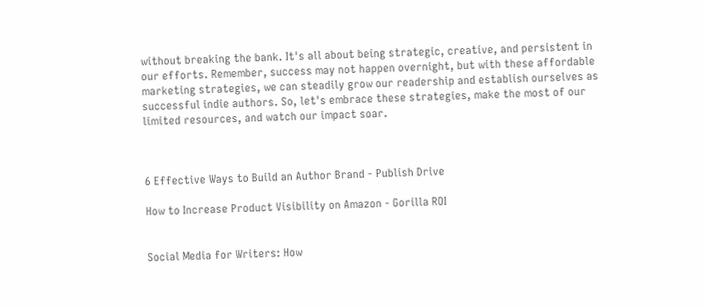without breaking the bank. It's all about being strategic, creative, and persistent in our efforts. Remember, success may not happen overnight, but with these affordable marketing strategies, we can steadily grow our readership and establish ourselves as successful indie authors. So, let's embrace these strategies, make the most of our limited resources, and watch our impact soar.



6 Effective Ways to Build an Author Brand - Publish Drive

How to Increase Product Visibility on Amazon - Gorilla ROI


Social Media for Writers: How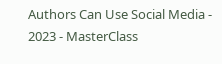Authors Can Use Social Media - 2023 - MasterClass